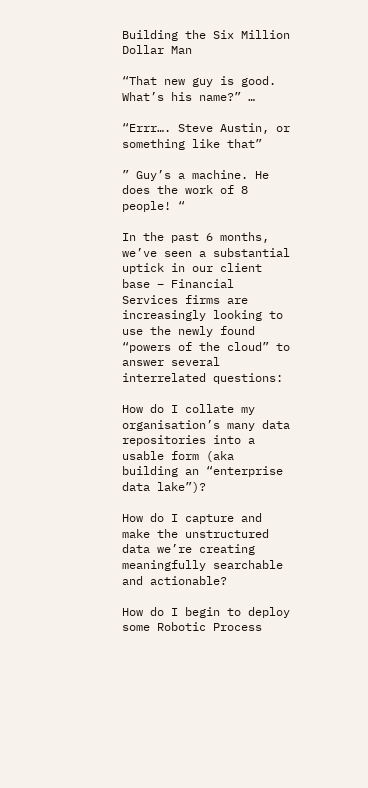Building the Six Million Dollar Man

“That new guy is good. What’s his name?” …

“Errr…. Steve Austin, or something like that”

” Guy’s a machine. He does the work of 8 people! “

In the past 6 months, we’ve seen a substantial uptick in our client base – Financial Services firms are increasingly looking to use the newly found “powers of the cloud” to answer several interrelated questions:

How do I collate my organisation’s many data repositories into a usable form (aka building an “enterprise data lake”)?

How do I capture and make the unstructured data we’re creating meaningfully searchable and actionable?

How do I begin to deploy some Robotic Process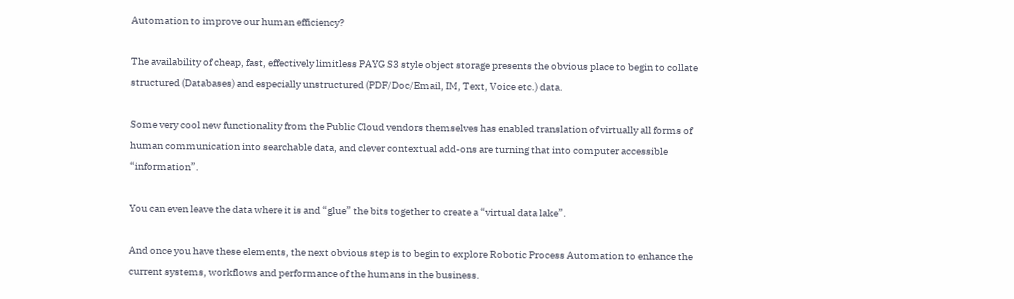Automation to improve our human efficiency?

The availability of cheap, fast, effectively limitless PAYG S3 style object storage presents the obvious place to begin to collate structured (Databases) and especially unstructured (PDF/Doc/Email, IM, Text, Voice etc.) data.

Some very cool new functionality from the Public Cloud vendors themselves has enabled translation of virtually all forms of human communication into searchable data, and clever contextual add-ons are turning that into computer accessible “information”.

You can even leave the data where it is and “glue” the bits together to create a “virtual data lake”.

And once you have these elements, the next obvious step is to begin to explore Robotic Process Automation to enhance the current systems, workflows and performance of the humans in the business.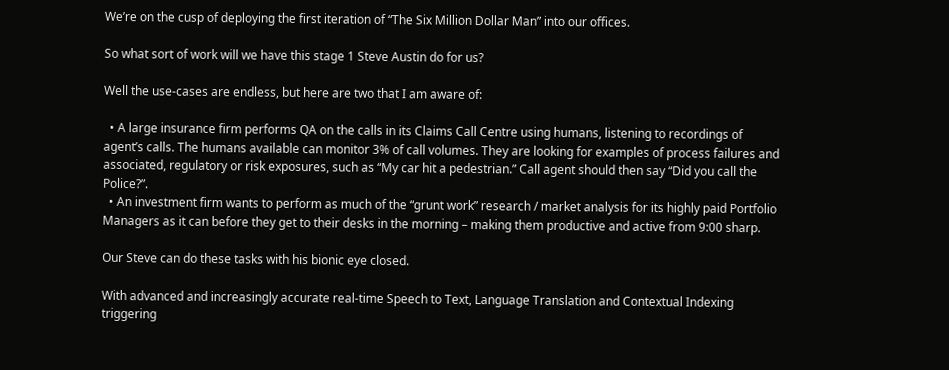We’re on the cusp of deploying the first iteration of “The Six Million Dollar Man” into our offices.

So what sort of work will we have this stage 1 Steve Austin do for us?

Well the use-cases are endless, but here are two that I am aware of:

  • A large insurance firm performs QA on the calls in its Claims Call Centre using humans, listening to recordings of agent’s calls. The humans available can monitor 3% of call volumes. They are looking for examples of process failures and associated, regulatory or risk exposures, such as “My car hit a pedestrian.” Call agent should then say “Did you call the Police?”.
  • An investment firm wants to perform as much of the “grunt work” research / market analysis for its highly paid Portfolio Managers as it can before they get to their desks in the morning – making them productive and active from 9:00 sharp.

Our Steve can do these tasks with his bionic eye closed.

With advanced and increasingly accurate real-time Speech to Text, Language Translation and Contextual Indexing triggering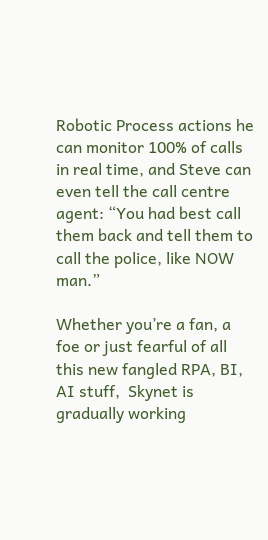Robotic Process actions he can monitor 100% of calls in real time, and Steve can even tell the call centre agent: “You had best call them back and tell them to call the police, like NOW man.”

Whether you’re a fan, a foe or just fearful of all this new fangled RPA, BI, AI stuff,  Skynet is gradually working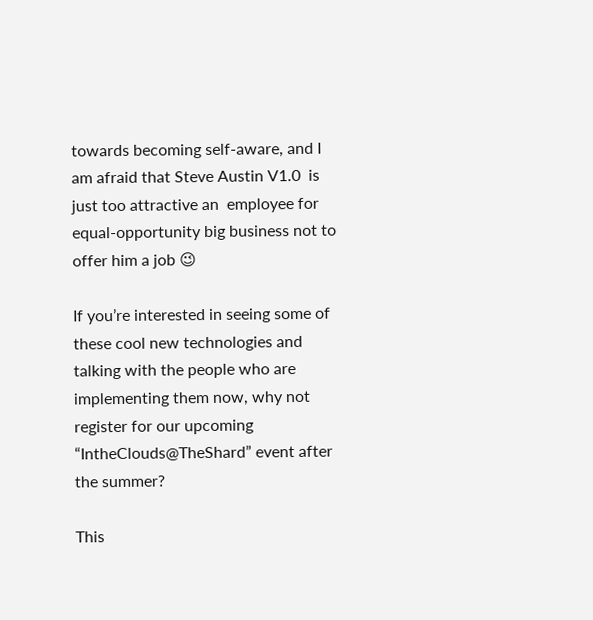towards becoming self-aware, and I am afraid that Steve Austin V1.0  is just too attractive an  employee for equal-opportunity big business not to offer him a job 😉

If you’re interested in seeing some of these cool new technologies and talking with the people who are implementing them now, why not register for our upcoming “IntheClouds@TheShard” event after the summer?

This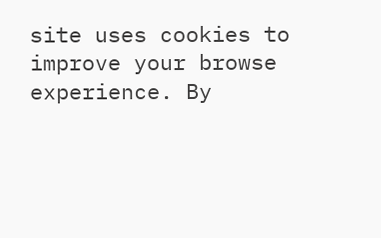site uses cookies to improve your browse experience. By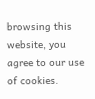browsing this website, you agree to our use of cookies.